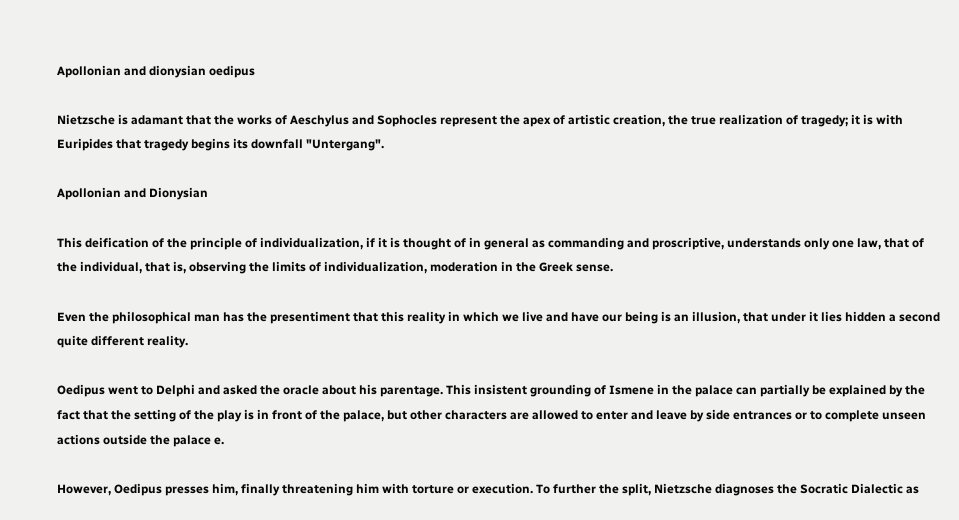Apollonian and dionysian oedipus

Nietzsche is adamant that the works of Aeschylus and Sophocles represent the apex of artistic creation, the true realization of tragedy; it is with Euripides that tragedy begins its downfall "Untergang".

Apollonian and Dionysian

This deification of the principle of individualization, if it is thought of in general as commanding and proscriptive, understands only one law, that of the individual, that is, observing the limits of individualization, moderation in the Greek sense.

Even the philosophical man has the presentiment that this reality in which we live and have our being is an illusion, that under it lies hidden a second quite different reality.

Oedipus went to Delphi and asked the oracle about his parentage. This insistent grounding of Ismene in the palace can partially be explained by the fact that the setting of the play is in front of the palace, but other characters are allowed to enter and leave by side entrances or to complete unseen actions outside the palace e.

However, Oedipus presses him, finally threatening him with torture or execution. To further the split, Nietzsche diagnoses the Socratic Dialectic as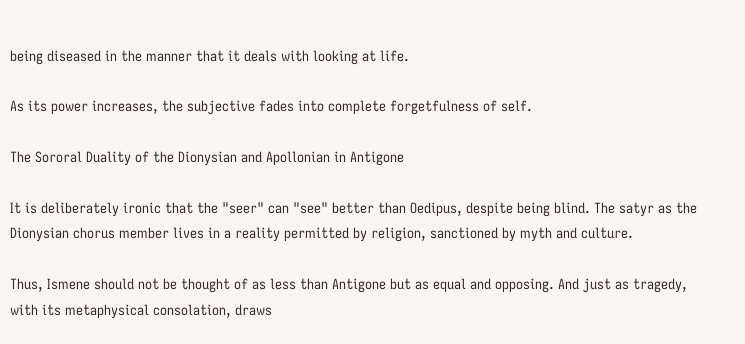being diseased in the manner that it deals with looking at life.

As its power increases, the subjective fades into complete forgetfulness of self.

The Sororal Duality of the Dionysian and Apollonian in Antigone

It is deliberately ironic that the "seer" can "see" better than Oedipus, despite being blind. The satyr as the Dionysian chorus member lives in a reality permitted by religion, sanctioned by myth and culture.

Thus, Ismene should not be thought of as less than Antigone but as equal and opposing. And just as tragedy, with its metaphysical consolation, draws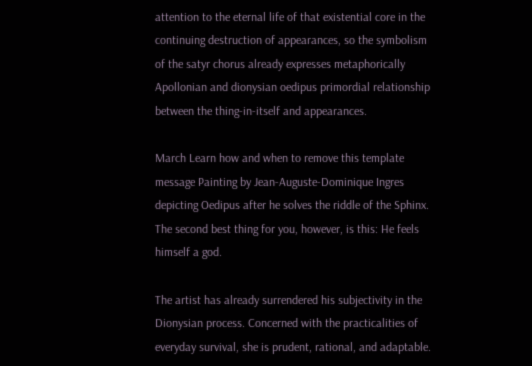attention to the eternal life of that existential core in the continuing destruction of appearances, so the symbolism of the satyr chorus already expresses metaphorically Apollonian and dionysian oedipus primordial relationship between the thing-in-itself and appearances.

March Learn how and when to remove this template message Painting by Jean-Auguste-Dominique Ingres depicting Oedipus after he solves the riddle of the Sphinx. The second best thing for you, however, is this: He feels himself a god.

The artist has already surrendered his subjectivity in the Dionysian process. Concerned with the practicalities of everyday survival, she is prudent, rational, and adaptable.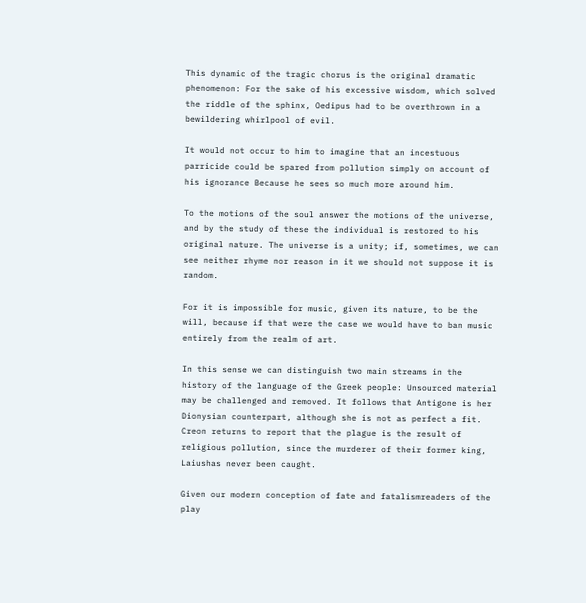This dynamic of the tragic chorus is the original dramatic phenomenon: For the sake of his excessive wisdom, which solved the riddle of the sphinx, Oedipus had to be overthrown in a bewildering whirlpool of evil.

It would not occur to him to imagine that an incestuous parricide could be spared from pollution simply on account of his ignorance Because he sees so much more around him.

To the motions of the soul answer the motions of the universe, and by the study of these the individual is restored to his original nature. The universe is a unity; if, sometimes, we can see neither rhyme nor reason in it we should not suppose it is random.

For it is impossible for music, given its nature, to be the will, because if that were the case we would have to ban music entirely from the realm of art.

In this sense we can distinguish two main streams in the history of the language of the Greek people: Unsourced material may be challenged and removed. It follows that Antigone is her Dionysian counterpart, although she is not as perfect a fit. Creon returns to report that the plague is the result of religious pollution, since the murderer of their former king, Laiushas never been caught.

Given our modern conception of fate and fatalismreaders of the play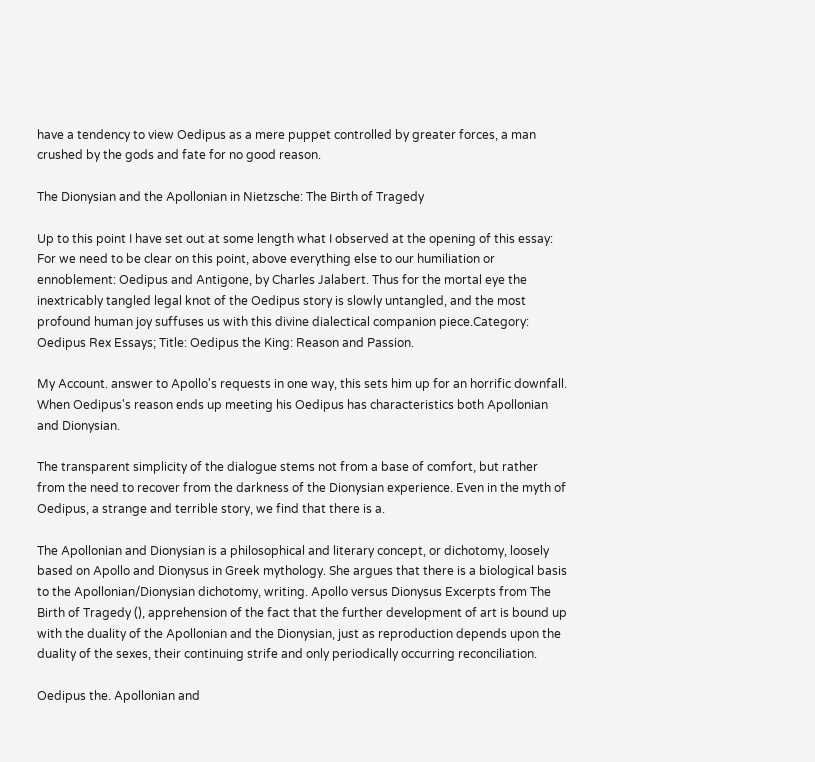have a tendency to view Oedipus as a mere puppet controlled by greater forces, a man crushed by the gods and fate for no good reason.

The Dionysian and the Apollonian in Nietzsche: The Birth of Tragedy

Up to this point I have set out at some length what I observed at the opening of this essay: For we need to be clear on this point, above everything else to our humiliation or ennoblement: Oedipus and Antigone, by Charles Jalabert. Thus for the mortal eye the inextricably tangled legal knot of the Oedipus story is slowly untangled, and the most profound human joy suffuses us with this divine dialectical companion piece.Category: Oedipus Rex Essays; Title: Oedipus the King: Reason and Passion.

My Account. answer to Apollo's requests in one way, this sets him up for an horrific downfall. When Oedipus's reason ends up meeting his Oedipus has characteristics both Apollonian and Dionysian.

The transparent simplicity of the dialogue stems not from a base of comfort, but rather from the need to recover from the darkness of the Dionysian experience. Even in the myth of Oedipus, a strange and terrible story, we find that there is a.

The Apollonian and Dionysian is a philosophical and literary concept, or dichotomy, loosely based on Apollo and Dionysus in Greek mythology. She argues that there is a biological basis to the Apollonian/Dionysian dichotomy, writing. Apollo versus Dionysus Excerpts from The Birth of Tragedy (), apprehension of the fact that the further development of art is bound up with the duality of the Apollonian and the Dionysian, just as reproduction depends upon the duality of the sexes, their continuing strife and only periodically occurring reconciliation.

Oedipus the. Apollonian and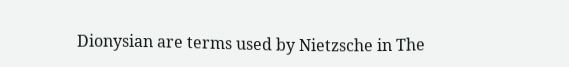Dionysian are terms used by Nietzsche in The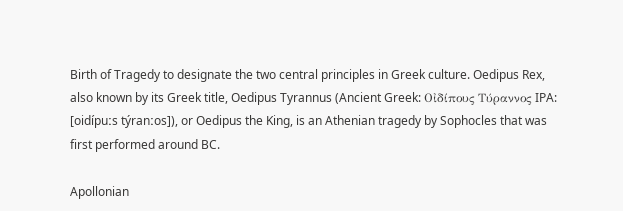Birth of Tragedy to designate the two central principles in Greek culture. Oedipus Rex, also known by its Greek title, Oedipus Tyrannus (Ancient Greek: Οἰδίπους Τύραννος IPA: [oidípuːs týranːos]), or Oedipus the King, is an Athenian tragedy by Sophocles that was first performed around BC.

Apollonian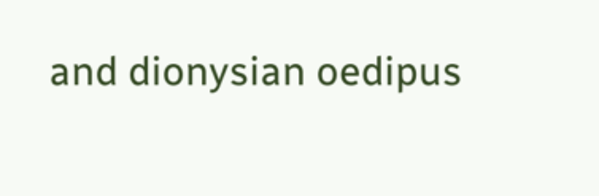and dionysian oedipus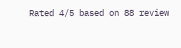Rated 4/5 based on 88 review